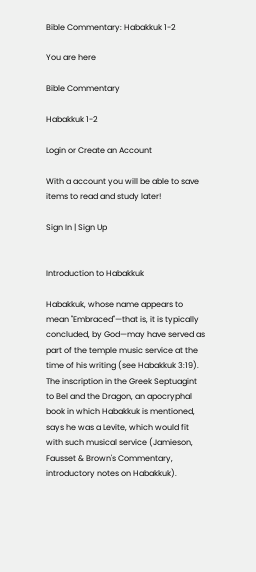Bible Commentary: Habakkuk 1-2

You are here

Bible Commentary

Habakkuk 1-2

Login or Create an Account

With a account you will be able to save items to read and study later!

Sign In | Sign Up


Introduction to Habakkuk

Habakkuk, whose name appears to mean "Embraced"—that is, it is typically concluded, by God—may have served as part of the temple music service at the time of his writing (see Habakkuk 3:19). The inscription in the Greek Septuagint to Bel and the Dragon, an apocryphal book in which Habakkuk is mentioned, says he was a Levite, which would fit with such musical service (Jamieson, Fausset & Brown's Commentary, introductory notes on Habakkuk).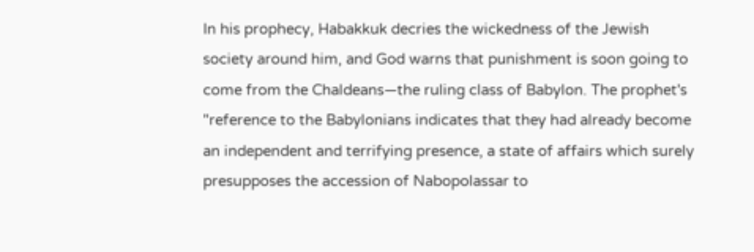In his prophecy, Habakkuk decries the wickedness of the Jewish society around him, and God warns that punishment is soon going to come from the Chaldeans—the ruling class of Babylon. The prophet's "reference to the Babylonians indicates that they had already become an independent and terrifying presence, a state of affairs which surely presupposes the accession of Nabopolassar to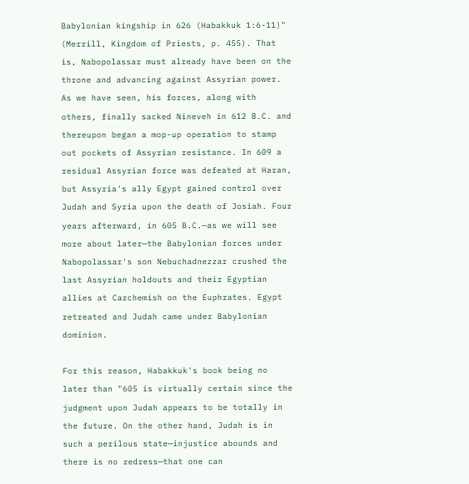Babylonian kingship in 626 (Habakkuk 1:6-11)" (Merrill, Kingdom of Priests, p. 455). That is, Nabopolassar must already have been on the throne and advancing against Assyrian power. As we have seen, his forces, along with others, finally sacked Nineveh in 612 B.C. and thereupon began a mop-up operation to stamp out pockets of Assyrian resistance. In 609 a residual Assyrian force was defeated at Haran, but Assyria's ally Egypt gained control over Judah and Syria upon the death of Josiah. Four years afterward, in 605 B.C.—as we will see more about later—the Babylonian forces under Nabopolassar's son Nebuchadnezzar crushed the last Assyrian holdouts and their Egyptian allies at Carchemish on the Euphrates. Egypt retreated and Judah came under Babylonian dominion.

For this reason, Habakkuk's book being no later than "605 is virtually certain since the judgment upon Judah appears to be totally in the future. On the other hand, Judah is in such a perilous state—injustice abounds and there is no redress—that one can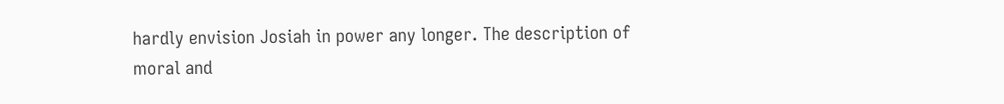hardly envision Josiah in power any longer. The description of moral and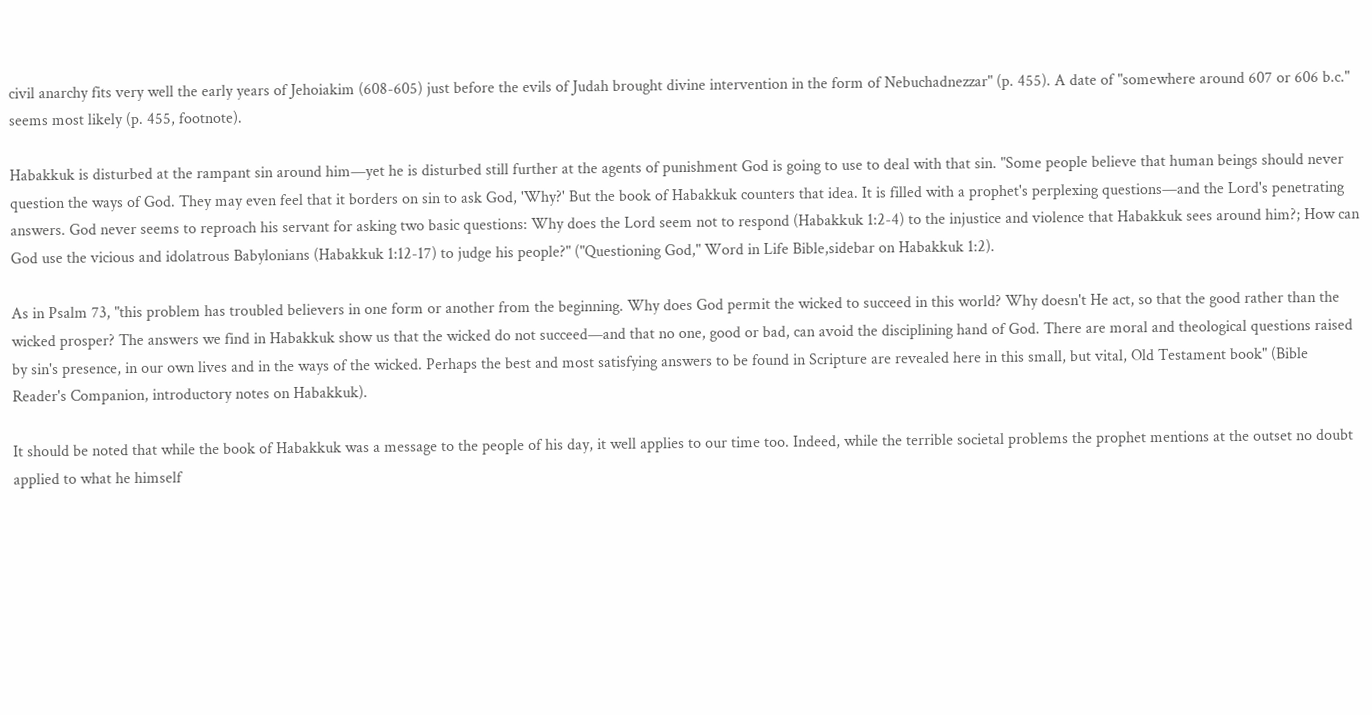civil anarchy fits very well the early years of Jehoiakim (608-605) just before the evils of Judah brought divine intervention in the form of Nebuchadnezzar" (p. 455). A date of "somewhere around 607 or 606 b.c." seems most likely (p. 455, footnote).

Habakkuk is disturbed at the rampant sin around him—yet he is disturbed still further at the agents of punishment God is going to use to deal with that sin. "Some people believe that human beings should never question the ways of God. They may even feel that it borders on sin to ask God, 'Why?' But the book of Habakkuk counters that idea. It is filled with a prophet's perplexing questions—and the Lord's penetrating answers. God never seems to reproach his servant for asking two basic questions: Why does the Lord seem not to respond (Habakkuk 1:2-4) to the injustice and violence that Habakkuk sees around him?; How can God use the vicious and idolatrous Babylonians (Habakkuk 1:12-17) to judge his people?" ("Questioning God," Word in Life Bible,sidebar on Habakkuk 1:2).

As in Psalm 73, "this problem has troubled believers in one form or another from the beginning. Why does God permit the wicked to succeed in this world? Why doesn't He act, so that the good rather than the wicked prosper? The answers we find in Habakkuk show us that the wicked do not succeed—and that no one, good or bad, can avoid the disciplining hand of God. There are moral and theological questions raised by sin's presence, in our own lives and in the ways of the wicked. Perhaps the best and most satisfying answers to be found in Scripture are revealed here in this small, but vital, Old Testament book" (Bible Reader's Companion, introductory notes on Habakkuk).

It should be noted that while the book of Habakkuk was a message to the people of his day, it well applies to our time too. Indeed, while the terrible societal problems the prophet mentions at the outset no doubt applied to what he himself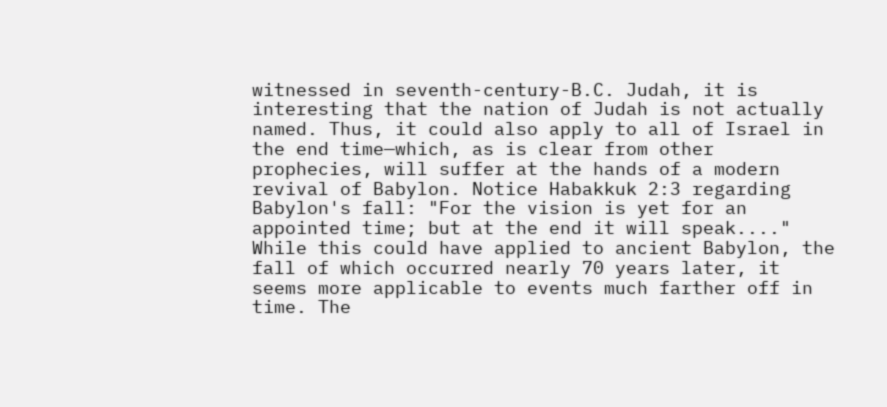witnessed in seventh-century-B.C. Judah, it is interesting that the nation of Judah is not actually named. Thus, it could also apply to all of Israel in the end time—which, as is clear from other prophecies, will suffer at the hands of a modern revival of Babylon. Notice Habakkuk 2:3 regarding Babylon's fall: "For the vision is yet for an appointed time; but at the end it will speak...." While this could have applied to ancient Babylon, the fall of which occurred nearly 70 years later, it seems more applicable to events much farther off in time. The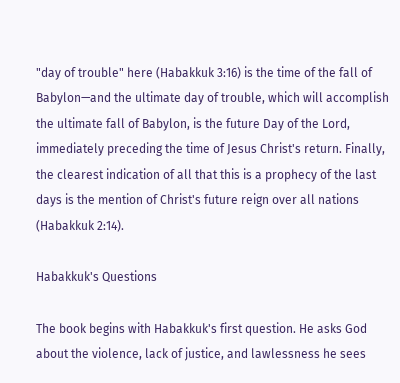"day of trouble" here (Habakkuk 3:16) is the time of the fall of Babylon—and the ultimate day of trouble, which will accomplish the ultimate fall of Babylon, is the future Day of the Lord, immediately preceding the time of Jesus Christ's return. Finally, the clearest indication of all that this is a prophecy of the last days is the mention of Christ's future reign over all nations (Habakkuk 2:14).

Habakkuk's Questions

The book begins with Habakkuk's first question. He asks God about the violence, lack of justice, and lawlessness he sees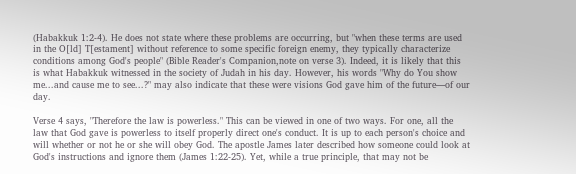(Habakkuk 1:2-4). He does not state where these problems are occurring, but "when these terms are used in the O[ld] T[estament] without reference to some specific foreign enemy, they typically characterize conditions among God's people" (Bible Reader's Companion,note on verse 3). Indeed, it is likely that this is what Habakkuk witnessed in the society of Judah in his day. However, his words "Why do You show me...and cause me to see...?" may also indicate that these were visions God gave him of the future—of our day.

Verse 4 says, "Therefore the law is powerless." This can be viewed in one of two ways. For one, all the law that God gave is powerless to itself properly direct one's conduct. It is up to each person's choice and will whether or not he or she will obey God. The apostle James later described how someone could look at God's instructions and ignore them (James 1:22-25). Yet, while a true principle, that may not be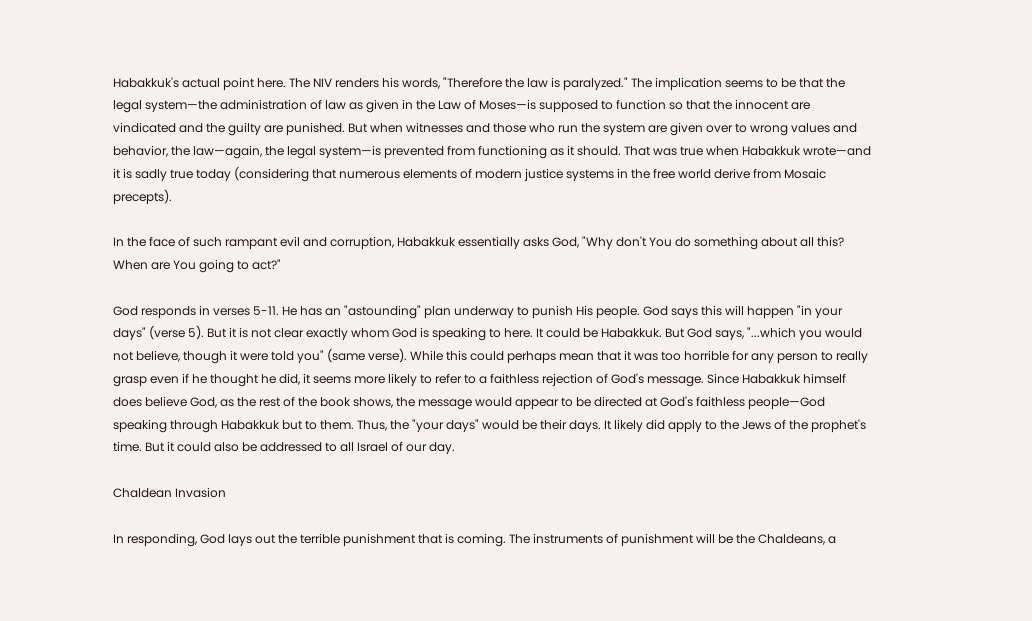Habakkuk's actual point here. The NIV renders his words, "Therefore the law is paralyzed." The implication seems to be that the legal system—the administration of law as given in the Law of Moses—is supposed to function so that the innocent are vindicated and the guilty are punished. But when witnesses and those who run the system are given over to wrong values and behavior, the law—again, the legal system—is prevented from functioning as it should. That was true when Habakkuk wrote—and it is sadly true today (considering that numerous elements of modern justice systems in the free world derive from Mosaic precepts).

In the face of such rampant evil and corruption, Habakkuk essentially asks God, "Why don't You do something about all this? When are You going to act?"

God responds in verses 5-11. He has an "astounding" plan underway to punish His people. God says this will happen "in your days" (verse 5). But it is not clear exactly whom God is speaking to here. It could be Habakkuk. But God says, "...which you would not believe, though it were told you" (same verse). While this could perhaps mean that it was too horrible for any person to really grasp even if he thought he did, it seems more likely to refer to a faithless rejection of God's message. Since Habakkuk himself does believe God, as the rest of the book shows, the message would appear to be directed at God's faithless people—God speaking through Habakkuk but to them. Thus, the "your days" would be their days. It likely did apply to the Jews of the prophet's time. But it could also be addressed to all Israel of our day.

Chaldean Invasion

In responding, God lays out the terrible punishment that is coming. The instruments of punishment will be the Chaldeans, a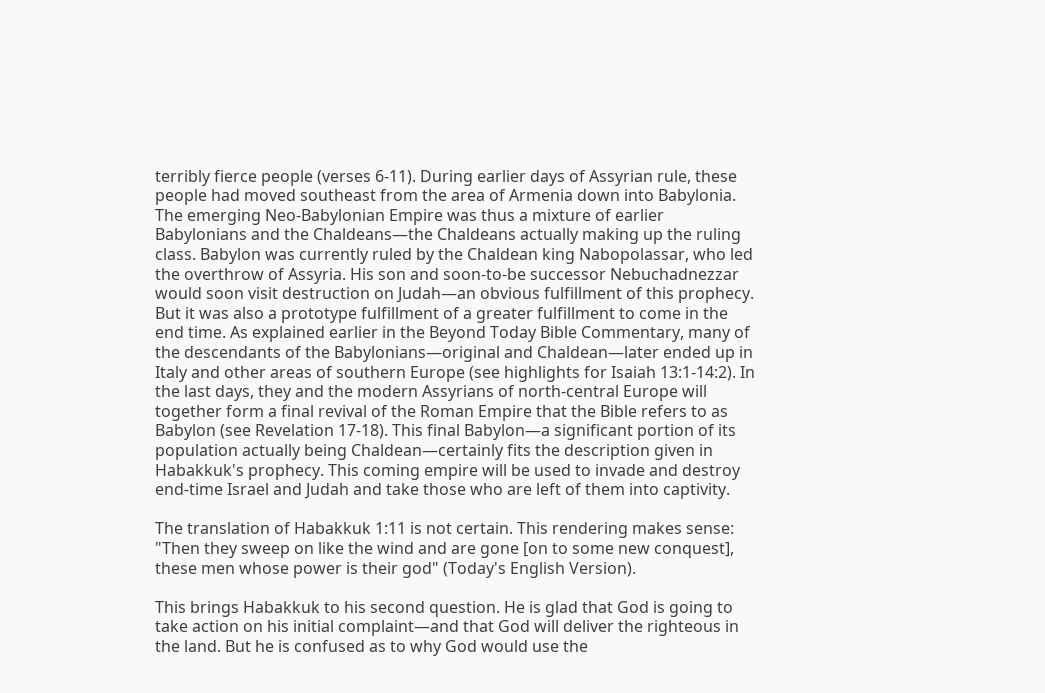terribly fierce people (verses 6-11). During earlier days of Assyrian rule, these people had moved southeast from the area of Armenia down into Babylonia. The emerging Neo-Babylonian Empire was thus a mixture of earlier Babylonians and the Chaldeans—the Chaldeans actually making up the ruling class. Babylon was currently ruled by the Chaldean king Nabopolassar, who led the overthrow of Assyria. His son and soon-to-be successor Nebuchadnezzar would soon visit destruction on Judah—an obvious fulfillment of this prophecy. But it was also a prototype fulfillment of a greater fulfillment to come in the end time. As explained earlier in the Beyond Today Bible Commentary, many of the descendants of the Babylonians—original and Chaldean—later ended up in Italy and other areas of southern Europe (see highlights for Isaiah 13:1-14:2). In the last days, they and the modern Assyrians of north-central Europe will together form a final revival of the Roman Empire that the Bible refers to as Babylon (see Revelation 17-18). This final Babylon—a significant portion of its population actually being Chaldean—certainly fits the description given in Habakkuk's prophecy. This coming empire will be used to invade and destroy end-time Israel and Judah and take those who are left of them into captivity.

The translation of Habakkuk 1:11 is not certain. This rendering makes sense: "Then they sweep on like the wind and are gone [on to some new conquest], these men whose power is their god" (Today's English Version).

This brings Habakkuk to his second question. He is glad that God is going to take action on his initial complaint—and that God will deliver the righteous in the land. But he is confused as to why God would use the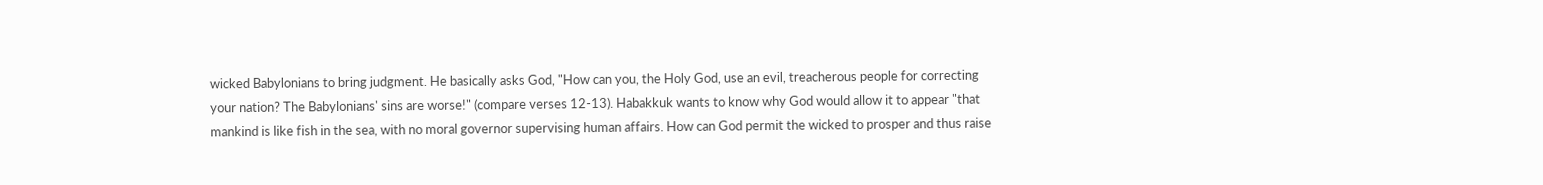wicked Babylonians to bring judgment. He basically asks God, "How can you, the Holy God, use an evil, treacherous people for correcting your nation? The Babylonians' sins are worse!" (compare verses 12-13). Habakkuk wants to know why God would allow it to appear "that mankind is like fish in the sea, with no moral governor supervising human affairs. How can God permit the wicked to prosper and thus raise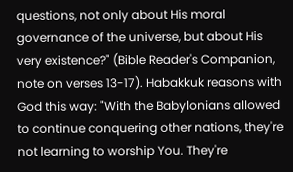questions, not only about His moral governance of the universe, but about His very existence?" (Bible Reader's Companion, note on verses 13-17). Habakkuk reasons with God this way: "With the Babylonians allowed to continue conquering other nations, they're not learning to worship You. They're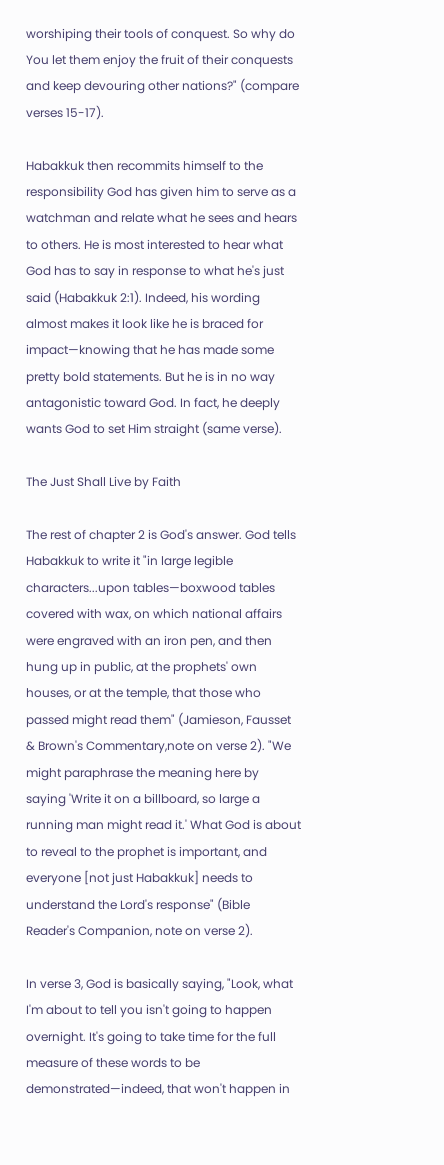worshiping their tools of conquest. So why do You let them enjoy the fruit of their conquests and keep devouring other nations?" (compare verses 15-17).

Habakkuk then recommits himself to the responsibility God has given him to serve as a watchman and relate what he sees and hears to others. He is most interested to hear what God has to say in response to what he's just said (Habakkuk 2:1). Indeed, his wording almost makes it look like he is braced for impact—knowing that he has made some pretty bold statements. But he is in no way antagonistic toward God. In fact, he deeply wants God to set Him straight (same verse).

The Just Shall Live by Faith

The rest of chapter 2 is God's answer. God tells Habakkuk to write it "in large legible characters...upon tables—boxwood tables covered with wax, on which national affairs were engraved with an iron pen, and then hung up in public, at the prophets' own houses, or at the temple, that those who passed might read them" (Jamieson, Fausset & Brown's Commentary,note on verse 2). "We might paraphrase the meaning here by saying 'Write it on a billboard, so large a running man might read it.' What God is about to reveal to the prophet is important, and everyone [not just Habakkuk] needs to understand the Lord's response" (Bible Reader's Companion, note on verse 2).

In verse 3, God is basically saying, "Look, what I'm about to tell you isn't going to happen overnight. It's going to take time for the full measure of these words to be demonstrated—indeed, that won't happen in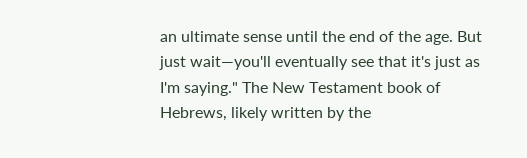an ultimate sense until the end of the age. But just wait—you'll eventually see that it's just as I'm saying." The New Testament book of Hebrews, likely written by the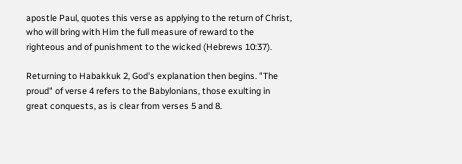apostle Paul, quotes this verse as applying to the return of Christ, who will bring with Him the full measure of reward to the righteous and of punishment to the wicked (Hebrews 10:37).

Returning to Habakkuk 2, God's explanation then begins. "The proud" of verse 4 refers to the Babylonians, those exulting in great conquests, as is clear from verses 5 and 8.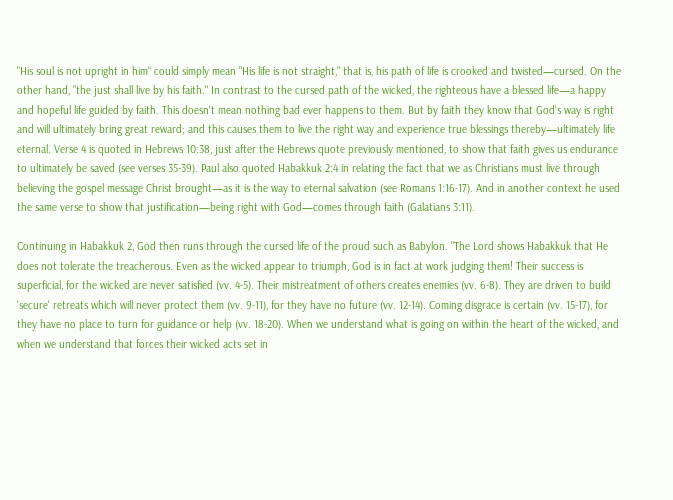"His soul is not upright in him" could simply mean "His life is not straight," that is, his path of life is crooked and twisted—cursed. On the other hand, "the just shall live by his faith." In contrast to the cursed path of the wicked, the righteous have a blessed life—a happy and hopeful life guided by faith. This doesn't mean nothing bad ever happens to them. But by faith they know that God's way is right and will ultimately bring great reward; and this causes them to live the right way and experience true blessings thereby—ultimately life eternal. Verse 4 is quoted in Hebrews 10:38, just after the Hebrews quote previously mentioned, to show that faith gives us endurance to ultimately be saved (see verses 35-39). Paul also quoted Habakkuk 2:4 in relating the fact that we as Christians must live through believing the gospel message Christ brought—as it is the way to eternal salvation (see Romans 1:16-17). And in another context he used the same verse to show that justification—being right with God—comes through faith (Galatians 3:11).

Continuing in Habakkuk 2, God then runs through the cursed life of the proud such as Babylon. "The Lord shows Habakkuk that He does not tolerate the treacherous. Even as the wicked appear to triumph, God is in fact at work judging them! Their success is superficial, for the wicked are never satisfied (vv. 4-5). Their mistreatment of others creates enemies (vv. 6-8). They are driven to build 'secure' retreats which will never protect them (vv. 9-11), for they have no future (vv. 12-14). Coming disgrace is certain (vv. 15-17), for they have no place to turn for guidance or help (vv. 18-20). When we understand what is going on within the heart of the wicked, and when we understand that forces their wicked acts set in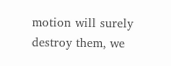motion will surely destroy them, we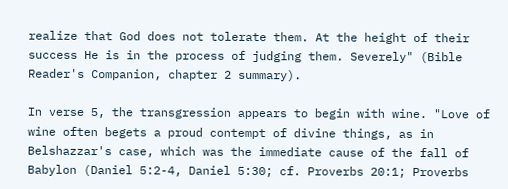realize that God does not tolerate them. At the height of their success He is in the process of judging them. Severely" (Bible Reader's Companion, chapter 2 summary).

In verse 5, the transgression appears to begin with wine. "Love of wine often begets a proud contempt of divine things, as in Belshazzar's case, which was the immediate cause of the fall of Babylon (Daniel 5:2-4, Daniel 5:30; cf. Proverbs 20:1; Proverbs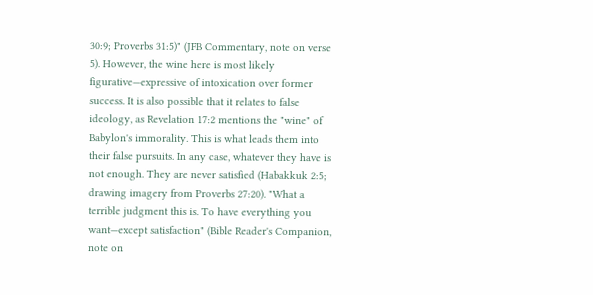30:9; Proverbs 31:5)" (JFB Commentary, note on verse 5). However, the wine here is most likely figurative—expressive of intoxication over former success. It is also possible that it relates to false ideology, as Revelation 17:2 mentions the "wine" of Babylon's immorality. This is what leads them into their false pursuits. In any case, whatever they have is not enough. They are never satisfied (Habakkuk 2:5; drawing imagery from Proverbs 27:20). "What a terrible judgment this is. To have everything you want—except satisfaction" (Bible Reader's Companion, note on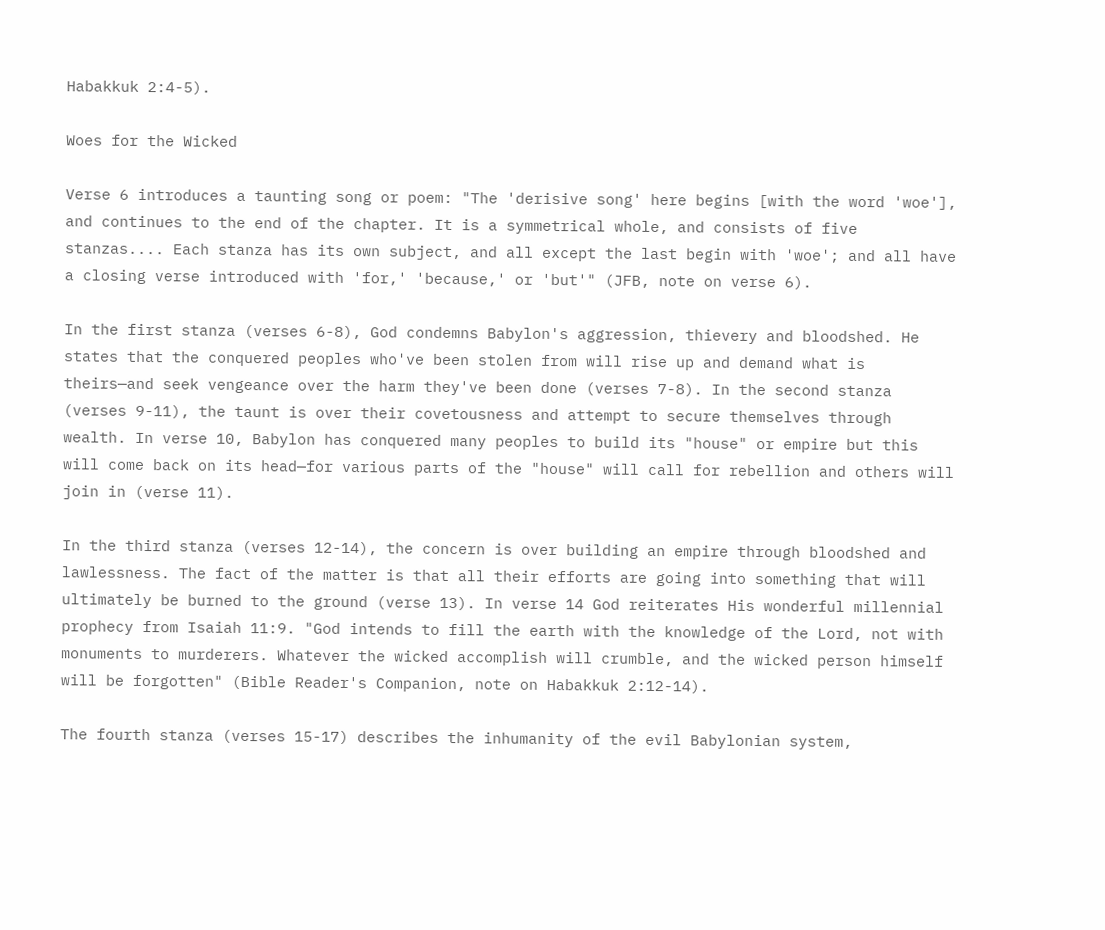Habakkuk 2:4-5).

Woes for the Wicked

Verse 6 introduces a taunting song or poem: "The 'derisive song' here begins [with the word 'woe'], and continues to the end of the chapter. It is a symmetrical whole, and consists of five stanzas.... Each stanza has its own subject, and all except the last begin with 'woe'; and all have a closing verse introduced with 'for,' 'because,' or 'but'" (JFB, note on verse 6).

In the first stanza (verses 6-8), God condemns Babylon's aggression, thievery and bloodshed. He states that the conquered peoples who've been stolen from will rise up and demand what is theirs—and seek vengeance over the harm they've been done (verses 7-8). In the second stanza (verses 9-11), the taunt is over their covetousness and attempt to secure themselves through wealth. In verse 10, Babylon has conquered many peoples to build its "house" or empire but this will come back on its head—for various parts of the "house" will call for rebellion and others will join in (verse 11).

In the third stanza (verses 12-14), the concern is over building an empire through bloodshed and lawlessness. The fact of the matter is that all their efforts are going into something that will ultimately be burned to the ground (verse 13). In verse 14 God reiterates His wonderful millennial prophecy from Isaiah 11:9. "God intends to fill the earth with the knowledge of the Lord, not with monuments to murderers. Whatever the wicked accomplish will crumble, and the wicked person himself will be forgotten" (Bible Reader's Companion, note on Habakkuk 2:12-14).

The fourth stanza (verses 15-17) describes the inhumanity of the evil Babylonian system,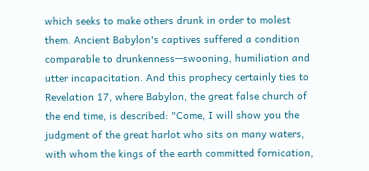which seeks to make others drunk in order to molest them. Ancient Babylon's captives suffered a condition comparable to drunkenness—swooning, humiliation and utter incapacitation. And this prophecy certainly ties to Revelation 17, where Babylon, the great false church of the end time, is described: "Come, I will show you the judgment of the great harlot who sits on many waters, with whom the kings of the earth committed fornication,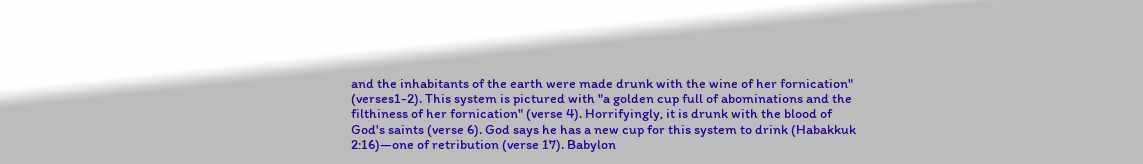and the inhabitants of the earth were made drunk with the wine of her fornication" (verses1-2). This system is pictured with "a golden cup full of abominations and the filthiness of her fornication" (verse 4). Horrifyingly, it is drunk with the blood of God's saints (verse 6). God says he has a new cup for this system to drink (Habakkuk 2:16)—one of retribution (verse 17). Babylon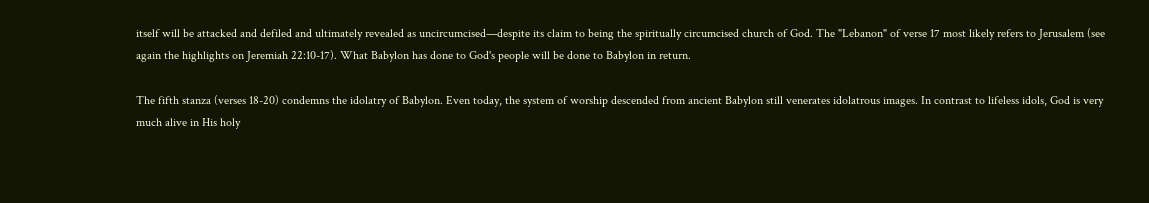itself will be attacked and defiled and ultimately revealed as uncircumcised—despite its claim to being the spiritually circumcised church of God. The "Lebanon" of verse 17 most likely refers to Jerusalem (see again the highlights on Jeremiah 22:10-17). What Babylon has done to God's people will be done to Babylon in return.

The fifth stanza (verses 18-20) condemns the idolatry of Babylon. Even today, the system of worship descended from ancient Babylon still venerates idolatrous images. In contrast to lifeless idols, God is very much alive in His holy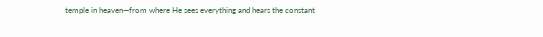temple in heaven—from where He sees everything and hears the constant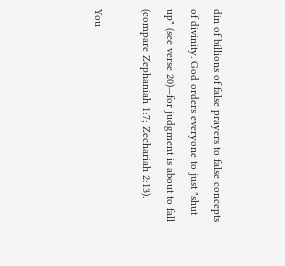din of billions of false prayers to false concepts of divinity. God orders everyone to just "shut up" (see verse 20)—for judgment is about to fall (compare Zephaniah 1:7; Zechariah 2:13).

You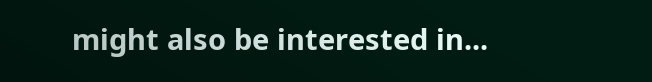might also be interested in...